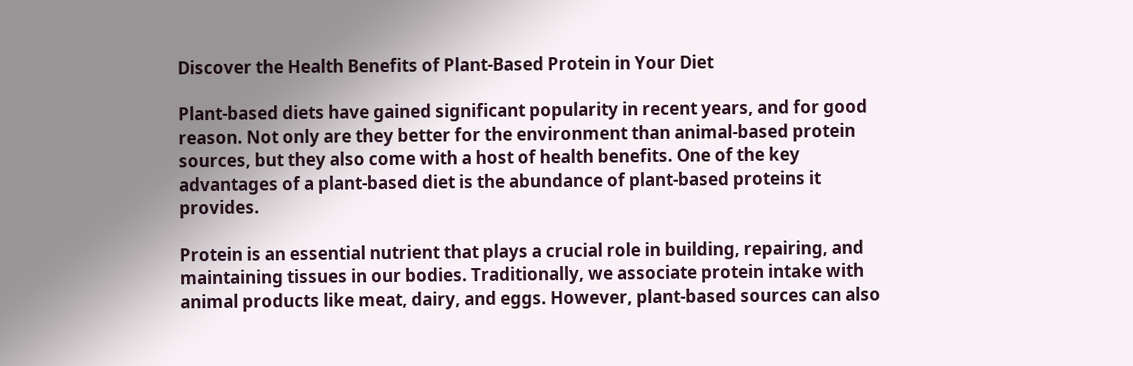Discover the Health Benefits of Plant-Based Protein in Your Diet

Plant-based diets have gained significant popularity in recent years, and for good reason. Not only are they better for the environment than animal-based protein sources, but they also come with a host of health benefits. One of the key advantages of a plant-based diet is the abundance of plant-based proteins it provides.

Protein is an essential nutrient that plays a crucial role in building, repairing, and maintaining tissues in our bodies. Traditionally, we associate protein intake with animal products like meat, dairy, and eggs. However, plant-based sources can also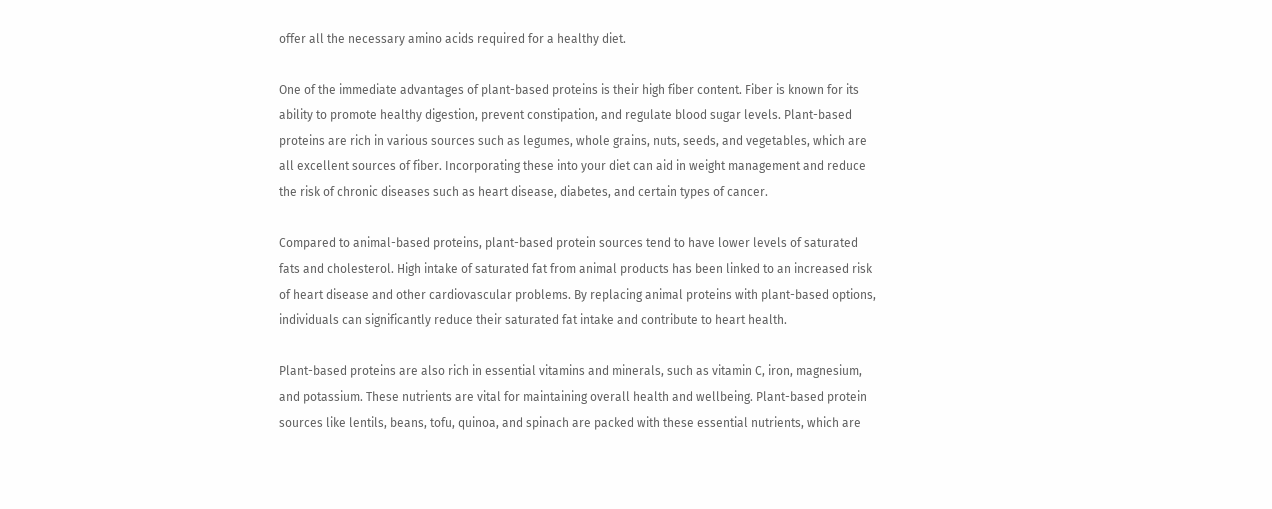offer all the necessary amino acids required for a healthy diet.

One of the immediate advantages of plant-based proteins is their high fiber content. Fiber is known for its ability to promote healthy digestion, prevent constipation, and regulate blood sugar levels. Plant-based proteins are rich in various sources such as legumes, whole grains, nuts, seeds, and vegetables, which are all excellent sources of fiber. Incorporating these into your diet can aid in weight management and reduce the risk of chronic diseases such as heart disease, diabetes, and certain types of cancer.

Compared to animal-based proteins, plant-based protein sources tend to have lower levels of saturated fats and cholesterol. High intake of saturated fat from animal products has been linked to an increased risk of heart disease and other cardiovascular problems. By replacing animal proteins with plant-based options, individuals can significantly reduce their saturated fat intake and contribute to heart health.

Plant-based proteins are also rich in essential vitamins and minerals, such as vitamin C, iron, magnesium, and potassium. These nutrients are vital for maintaining overall health and wellbeing. Plant-based protein sources like lentils, beans, tofu, quinoa, and spinach are packed with these essential nutrients, which are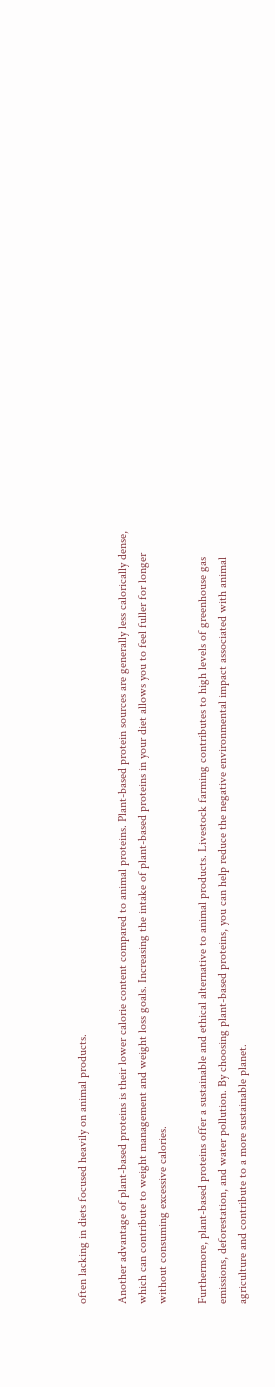often lacking in diets focused heavily on animal products.

Another advantage of plant-based proteins is their lower calorie content compared to animal proteins. Plant-based protein sources are generally less calorically dense, which can contribute to weight management and weight loss goals. Increasing the intake of plant-based proteins in your diet allows you to feel fuller for longer without consuming excessive calories.

Furthermore, plant-based proteins offer a sustainable and ethical alternative to animal products. Livestock farming contributes to high levels of greenhouse gas emissions, deforestation, and water pollution. By choosing plant-based proteins, you can help reduce the negative environmental impact associated with animal agriculture and contribute to a more sustainable planet.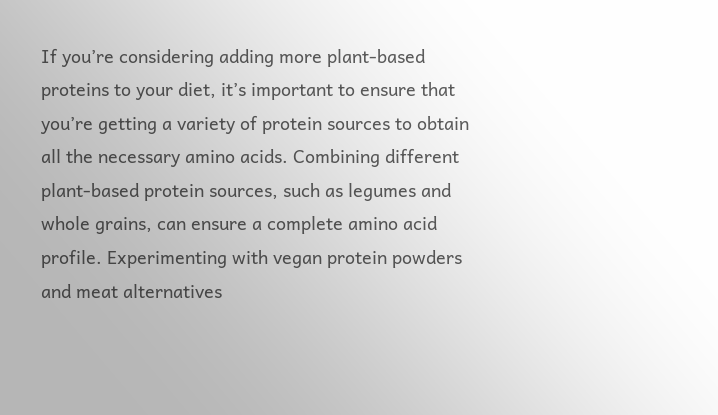If you’re considering adding more plant-based proteins to your diet, it’s important to ensure that you’re getting a variety of protein sources to obtain all the necessary amino acids. Combining different plant-based protein sources, such as legumes and whole grains, can ensure a complete amino acid profile. Experimenting with vegan protein powders and meat alternatives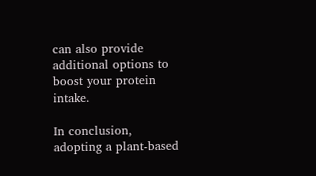can also provide additional options to boost your protein intake.

In conclusion, adopting a plant-based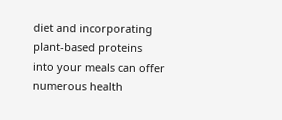diet and incorporating plant-based proteins into your meals can offer numerous health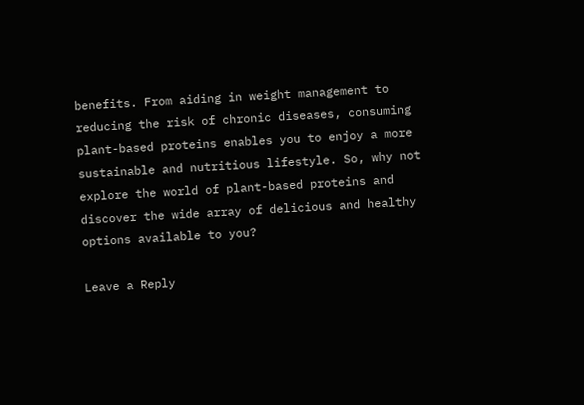benefits. From aiding in weight management to reducing the risk of chronic diseases, consuming plant-based proteins enables you to enjoy a more sustainable and nutritious lifestyle. So, why not explore the world of plant-based proteins and discover the wide array of delicious and healthy options available to you?

Leave a Reply